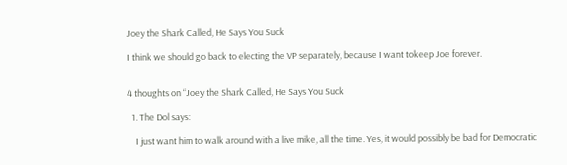Joey the Shark Called, He Says You Suck

I think we should go back to electing the VP separately, because I want tokeep Joe forever.


4 thoughts on “Joey the Shark Called, He Says You Suck

  1. The Dol says:

    I just want him to walk around with a live mike, all the time. Yes, it would possibly be bad for Democratic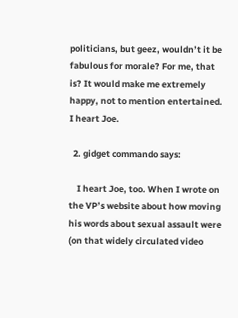politicians, but geez, wouldn’t it be fabulous for morale? For me, that is? It would make me extremely happy, not to mention entertained. I heart Joe.

  2. gidget commando says:

    I heart Joe, too. When I wrote on the VP’s website about how moving his words about sexual assault were (on that widely circulated video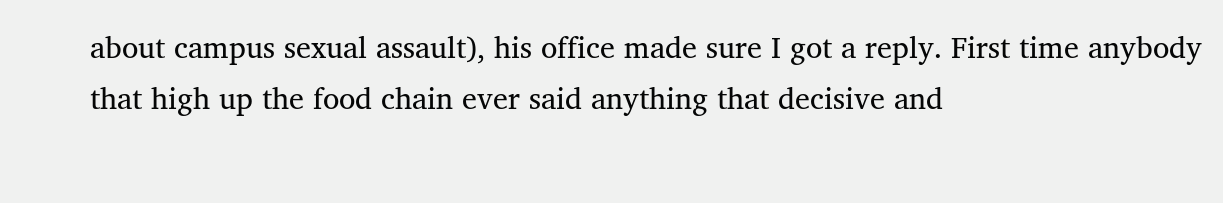about campus sexual assault), his office made sure I got a reply. First time anybody that high up the food chain ever said anything that decisive and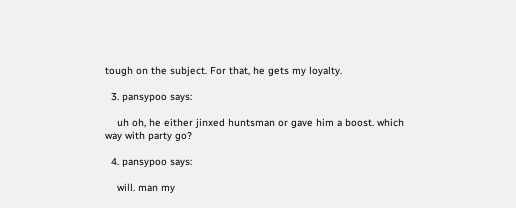tough on the subject. For that, he gets my loyalty.

  3. pansypoo says:

    uh oh, he either jinxed huntsman or gave him a boost. which way with party go?

  4. pansypoo says:

    will. man my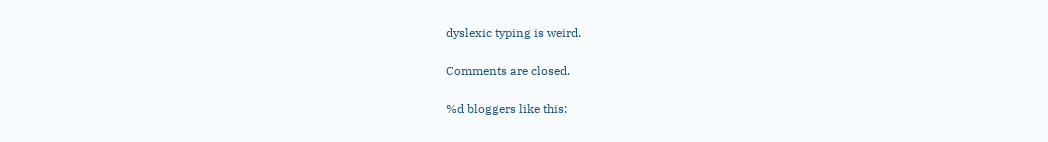dyslexic typing is weird.

Comments are closed.

%d bloggers like this: